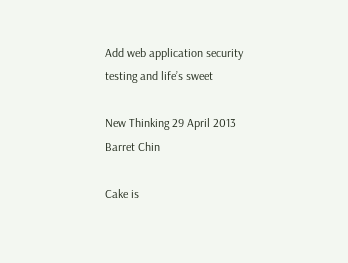Add web application security testing and life’s sweet

New Thinking 29 April 2013 Barret Chin

Cake is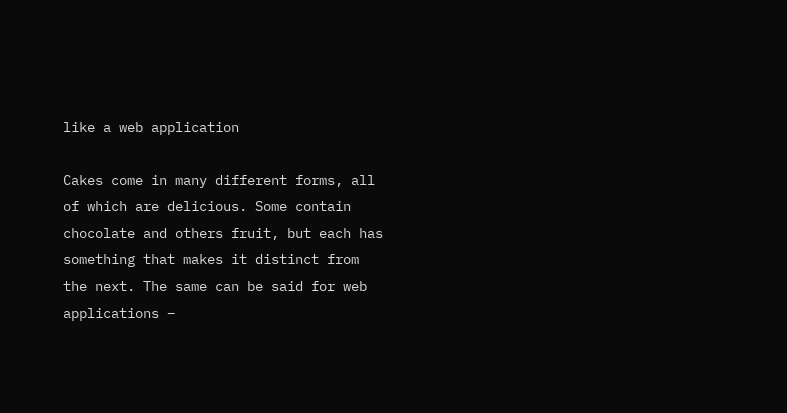like a web application

Cakes come in many different forms, all of which are delicious. Some contain chocolate and others fruit, but each has something that makes it distinct from the next. The same can be said for web applications –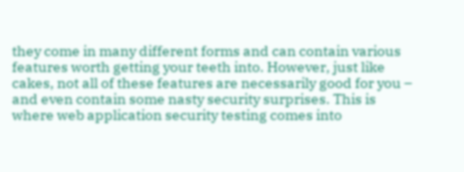they come in many different forms and can contain various features worth getting your teeth into. However, just like cakes, not all of these features are necessarily good for you – and even contain some nasty security surprises. This is where web application security testing comes into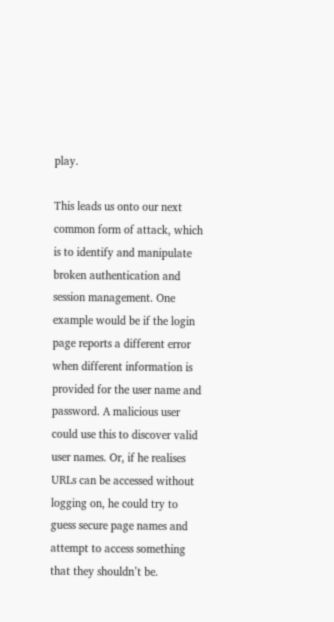play.

This leads us onto our next common form of attack, which is to identify and manipulate broken authentication and session management. One example would be if the login page reports a different error when different information is provided for the user name and password. A malicious user could use this to discover valid user names. Or, if he realises URLs can be accessed without logging on, he could try to guess secure page names and attempt to access something that they shouldn’t be.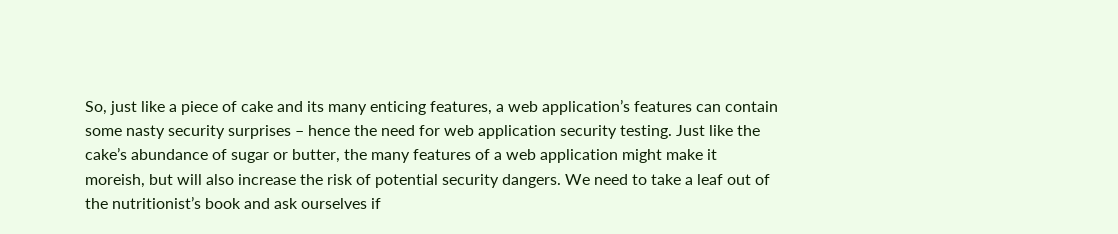So, just like a piece of cake and its many enticing features, a web application’s features can contain some nasty security surprises – hence the need for web application security testing. Just like the cake’s abundance of sugar or butter, the many features of a web application might make it moreish, but will also increase the risk of potential security dangers. We need to take a leaf out of the nutritionist’s book and ask ourselves if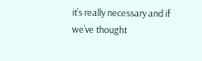it’s really necessary and if we’ve thought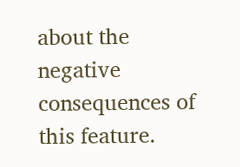about the negative consequences of this feature.